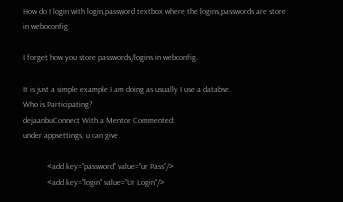How do I login with login,password textbox where the logins,passwords are store in weboconfig.

I forget how you store passwords/logins in webconfig.

It is just a simple example I am doing as usually I use a databse.
Who is Participating?
dejaanbuConnect With a Mentor Commented:
under appsettings, u can give

            <add key="password" value="ur Pass"/>
            <add key="login" value="Ur Login"/>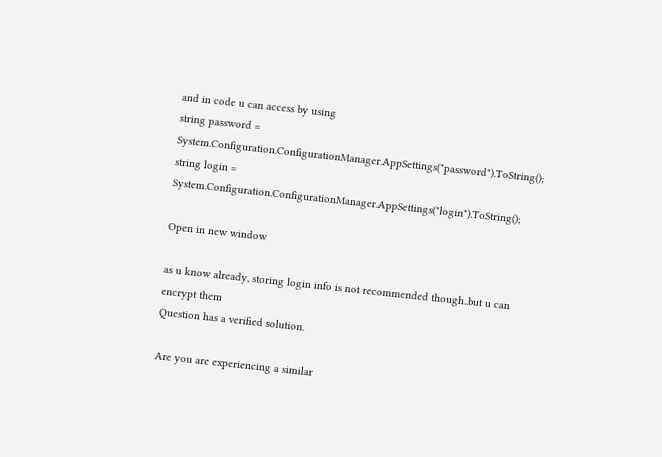and in code u can access by using
string password = System.Configuration.ConfigurationManager.AppSettings("password").ToString();
string login = System.Configuration.ConfigurationManager.AppSettings("login").ToString();

Open in new window

as u know already, storing login info is not recommended though..but u can encrypt them
Question has a verified solution.

Are you are experiencing a similar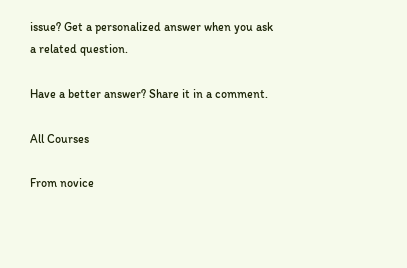issue? Get a personalized answer when you ask a related question.

Have a better answer? Share it in a comment.

All Courses

From novice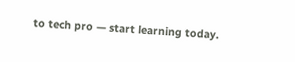to tech pro — start learning today.